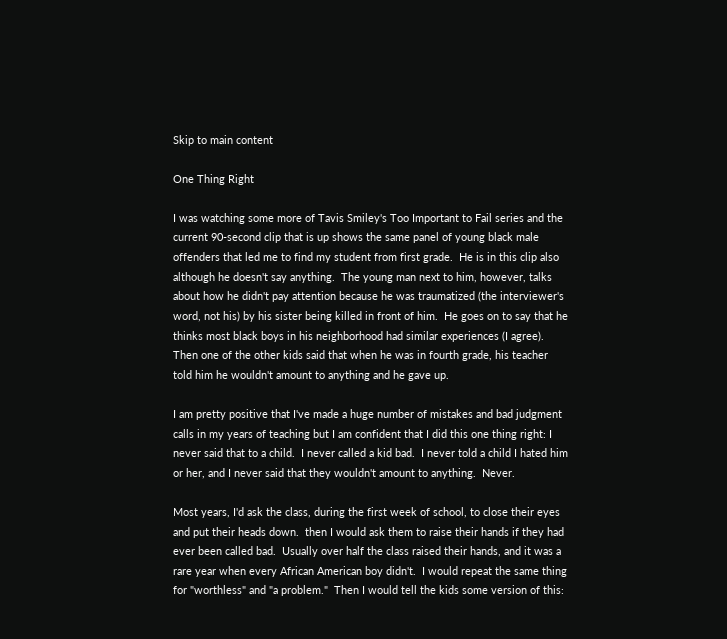Skip to main content

One Thing Right

I was watching some more of Tavis Smiley's Too Important to Fail series and the current 90-second clip that is up shows the same panel of young black male offenders that led me to find my student from first grade.  He is in this clip also although he doesn't say anything.  The young man next to him, however, talks about how he didn't pay attention because he was traumatized (the interviewer's word, not his) by his sister being killed in front of him.  He goes on to say that he thinks most black boys in his neighborhood had similar experiences (I agree). Then one of the other kids said that when he was in fourth grade, his teacher told him he wouldn't amount to anything and he gave up.

I am pretty positive that I've made a huge number of mistakes and bad judgment calls in my years of teaching but I am confident that I did this one thing right: I never said that to a child.  I never called a kid bad.  I never told a child I hated him or her, and I never said that they wouldn't amount to anything.  Never.

Most years, I'd ask the class, during the first week of school, to close their eyes and put their heads down.  then I would ask them to raise their hands if they had ever been called bad.  Usually over half the class raised their hands, and it was a rare year when every African American boy didn't.  I would repeat the same thing for "worthless" and "a problem."  Then I would tell the kids some version of this: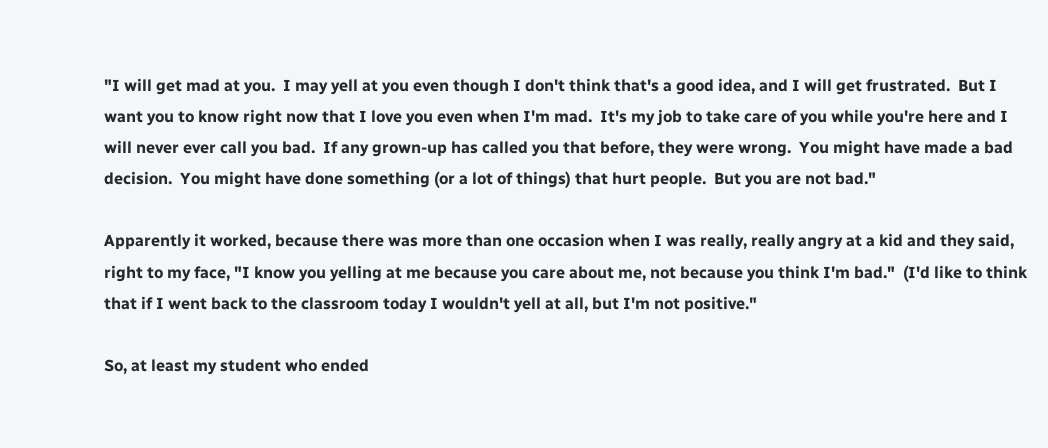"I will get mad at you.  I may yell at you even though I don't think that's a good idea, and I will get frustrated.  But I want you to know right now that I love you even when I'm mad.  It's my job to take care of you while you're here and I will never ever call you bad.  If any grown-up has called you that before, they were wrong.  You might have made a bad decision.  You might have done something (or a lot of things) that hurt people.  But you are not bad."

Apparently it worked, because there was more than one occasion when I was really, really angry at a kid and they said, right to my face, "I know you yelling at me because you care about me, not because you think I'm bad."  (I'd like to think that if I went back to the classroom today I wouldn't yell at all, but I'm not positive."

So, at least my student who ended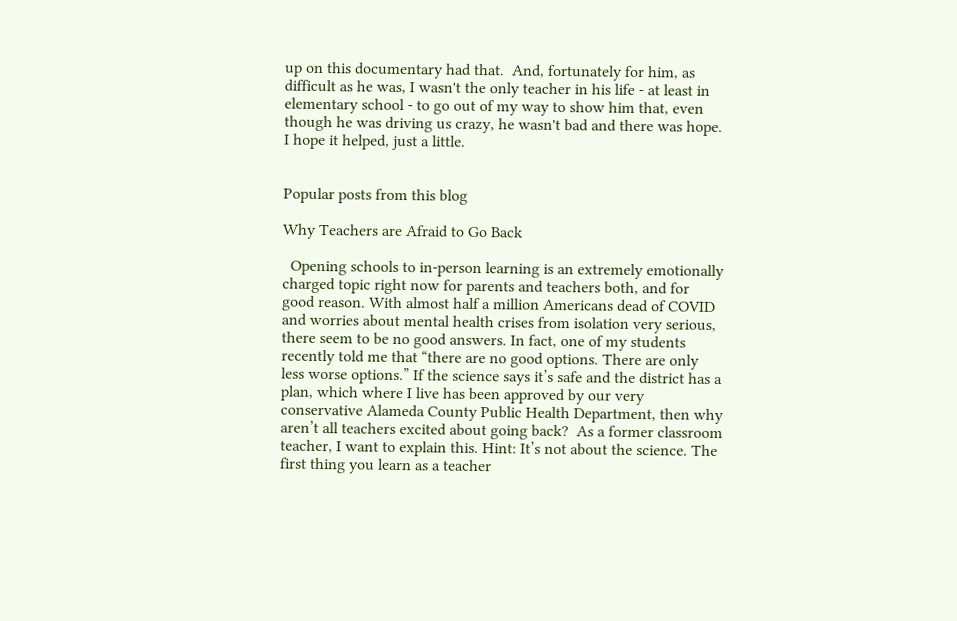up on this documentary had that.  And, fortunately for him, as difficult as he was, I wasn't the only teacher in his life - at least in elementary school - to go out of my way to show him that, even though he was driving us crazy, he wasn't bad and there was hope.  I hope it helped, just a little.


Popular posts from this blog

Why Teachers are Afraid to Go Back

  Opening schools to in-person learning is an extremely emotionally charged topic right now for parents and teachers both, and for good reason. With almost half a million Americans dead of COVID and worries about mental health crises from isolation very serious, there seem to be no good answers. In fact, one of my students recently told me that “there are no good options. There are only less worse options.” If the science says it’s safe and the district has a plan, which where I live has been approved by our very conservative Alameda County Public Health Department, then why aren’t all teachers excited about going back?  As a former classroom teacher, I want to explain this. Hint: It’s not about the science. The first thing you learn as a teacher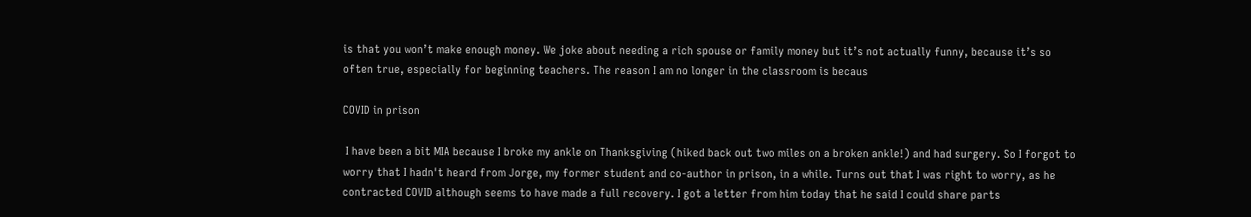is that you won’t make enough money. We joke about needing a rich spouse or family money but it’s not actually funny, because it’s so often true, especially for beginning teachers. The reason I am no longer in the classroom is becaus

COVID in prison

 I have been a bit MIA because I broke my ankle on Thanksgiving (hiked back out two miles on a broken ankle!) and had surgery. So I forgot to worry that I hadn't heard from Jorge, my former student and co-author in prison, in a while. Turns out that I was right to worry, as he contracted COVID although seems to have made a full recovery. I got a letter from him today that he said I could share parts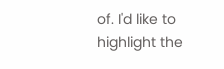of. I'd like to highlight the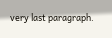very last paragraph.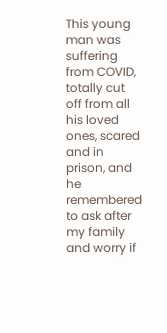This young man was suffering from COVID, totally cut off from all his loved ones, scared and in prison, and he remembered to ask after my family and worry if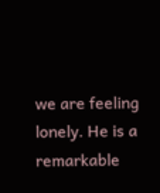we are feeling lonely. He is a remarkable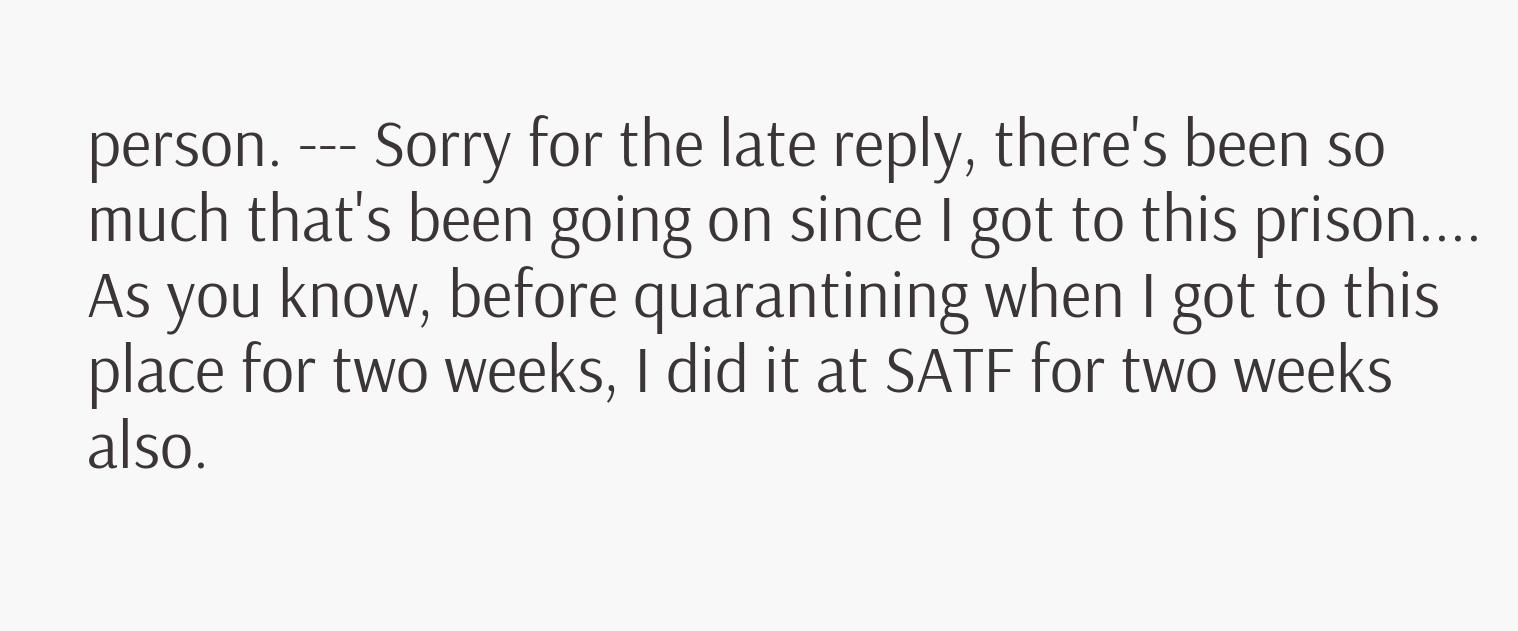person. --- Sorry for the late reply, there's been so much that's been going on since I got to this prison.... As you know, before quarantining when I got to this place for two weeks, I did it at SATF for two weeks also.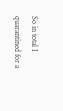So in total I quarantined for a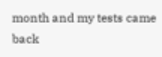month and my tests came back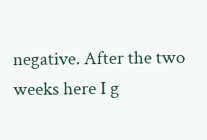negative. After the two weeks here I g